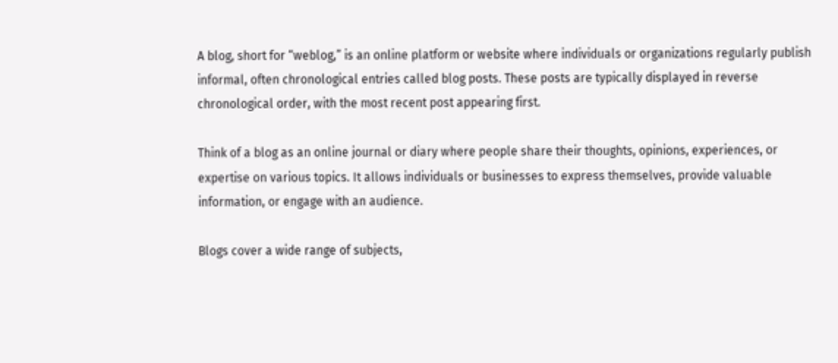A blog, short for “weblog,” is an online platform or website where individuals or organizations regularly publish informal, often chronological entries called blog posts. These posts are typically displayed in reverse chronological order, with the most recent post appearing first.

Think of a blog as an online journal or diary where people share their thoughts, opinions, experiences, or expertise on various topics. It allows individuals or businesses to express themselves, provide valuable information, or engage with an audience.

Blogs cover a wide range of subjects,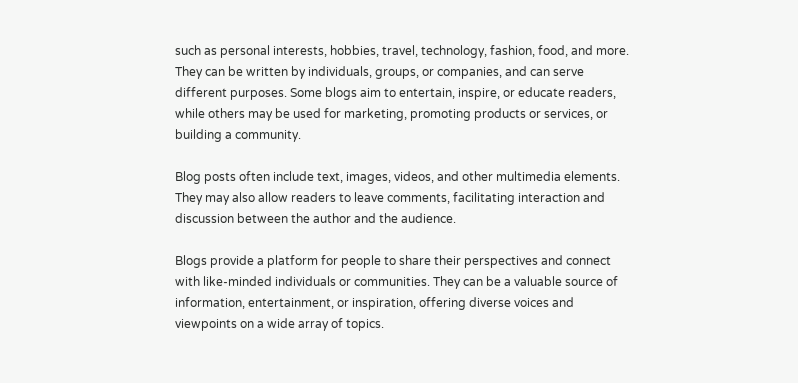such as personal interests, hobbies, travel, technology, fashion, food, and more. They can be written by individuals, groups, or companies, and can serve different purposes. Some blogs aim to entertain, inspire, or educate readers, while others may be used for marketing, promoting products or services, or building a community.

Blog posts often include text, images, videos, and other multimedia elements. They may also allow readers to leave comments, facilitating interaction and discussion between the author and the audience.

Blogs provide a platform for people to share their perspectives and connect with like-minded individuals or communities. They can be a valuable source of information, entertainment, or inspiration, offering diverse voices and viewpoints on a wide array of topics.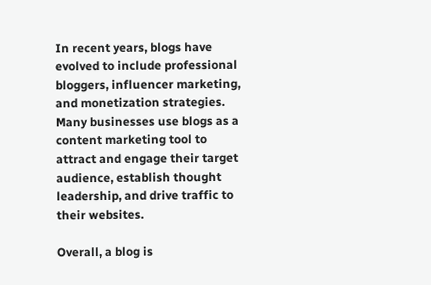In recent years, blogs have evolved to include professional bloggers, influencer marketing, and monetization strategies. Many businesses use blogs as a content marketing tool to attract and engage their target audience, establish thought leadership, and drive traffic to their websites.

Overall, a blog is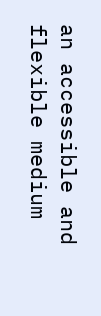an accessible and flexible medium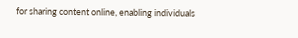for sharing content online, enabling individuals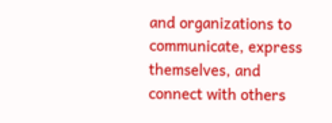and organizations to communicate, express themselves, and connect with others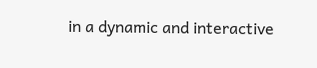in a dynamic and interactive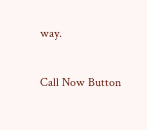way.

Call Now Button